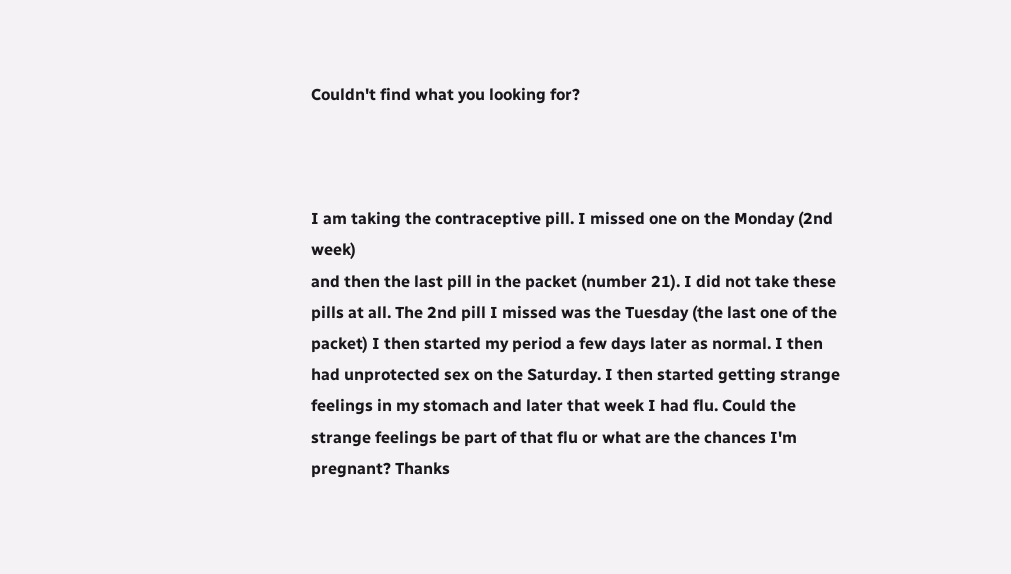Couldn't find what you looking for?



I am taking the contraceptive pill. I missed one on the Monday (2nd week)
and then the last pill in the packet (number 21). I did not take these pills at all. The 2nd pill I missed was the Tuesday (the last one of the packet) I then started my period a few days later as normal. I then had unprotected sex on the Saturday. I then started getting strange feelings in my stomach and later that week I had flu. Could the strange feelings be part of that flu or what are the chances I'm pregnant? Thanks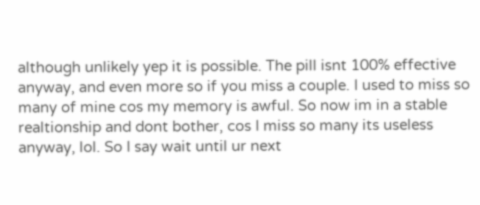although unlikely yep it is possible. The pill isnt 100% effective anyway, and even more so if you miss a couple. I used to miss so many of mine cos my memory is awful. So now im in a stable realtionship and dont bother, cos I miss so many its useless anyway, lol. So I say wait until ur next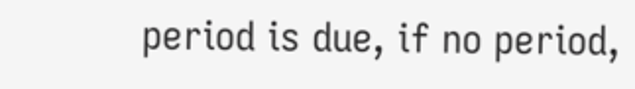period is due, if no period,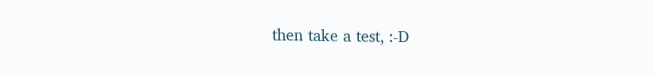then take a test, :-D